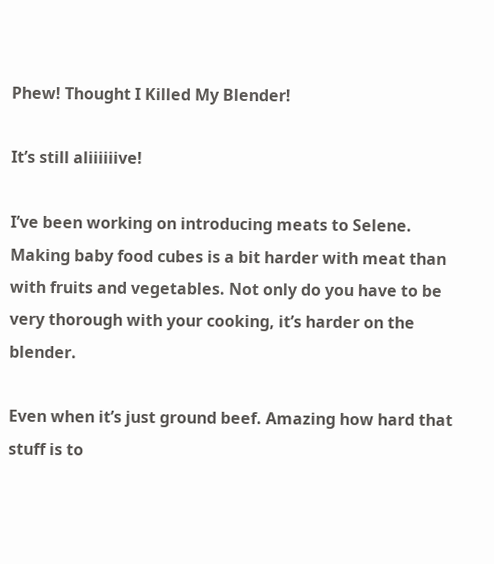Phew! Thought I Killed My Blender!

It’s still aliiiiiive!

I’ve been working on introducing meats to Selene. Making baby food cubes is a bit harder with meat than with fruits and vegetables. Not only do you have to be very thorough with your cooking, it’s harder on the blender.

Even when it’s just ground beef. Amazing how hard that stuff is to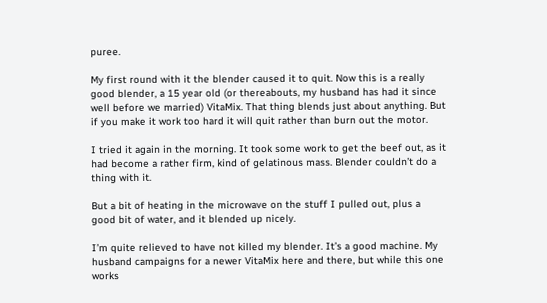puree.

My first round with it the blender caused it to quit. Now this is a really good blender, a 15 year old (or thereabouts, my husband has had it since well before we married) VitaMix. That thing blends just about anything. But if you make it work too hard it will quit rather than burn out the motor.

I tried it again in the morning. It took some work to get the beef out, as it had become a rather firm, kind of gelatinous mass. Blender couldn’t do a thing with it.

But a bit of heating in the microwave on the stuff I pulled out, plus a good bit of water, and it blended up nicely.

I’m quite relieved to have not killed my blender. It’s a good machine. My husband campaigns for a newer VitaMix here and there, but while this one works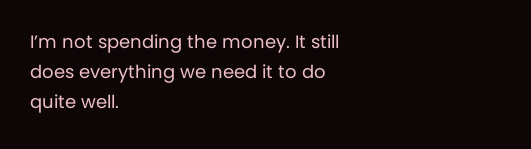I’m not spending the money. It still does everything we need it to do quite well.